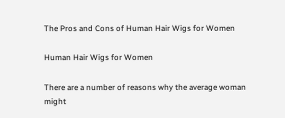The Pros and Cons of Human Hair Wigs for Women

Human Hair Wigs for Women

There are a number of reasons why the average woman might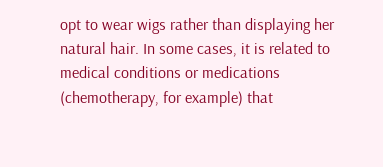opt to wear wigs rather than displaying her natural hair. In some cases, it is related to medical conditions or medications (chemotherapy, for example) that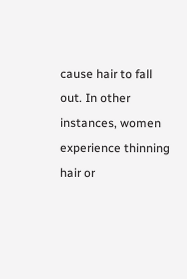cause hair to fall out. In other instances, women experience thinning hair or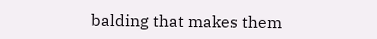balding that makes them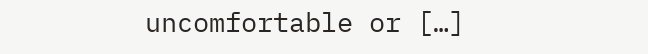uncomfortable or […]